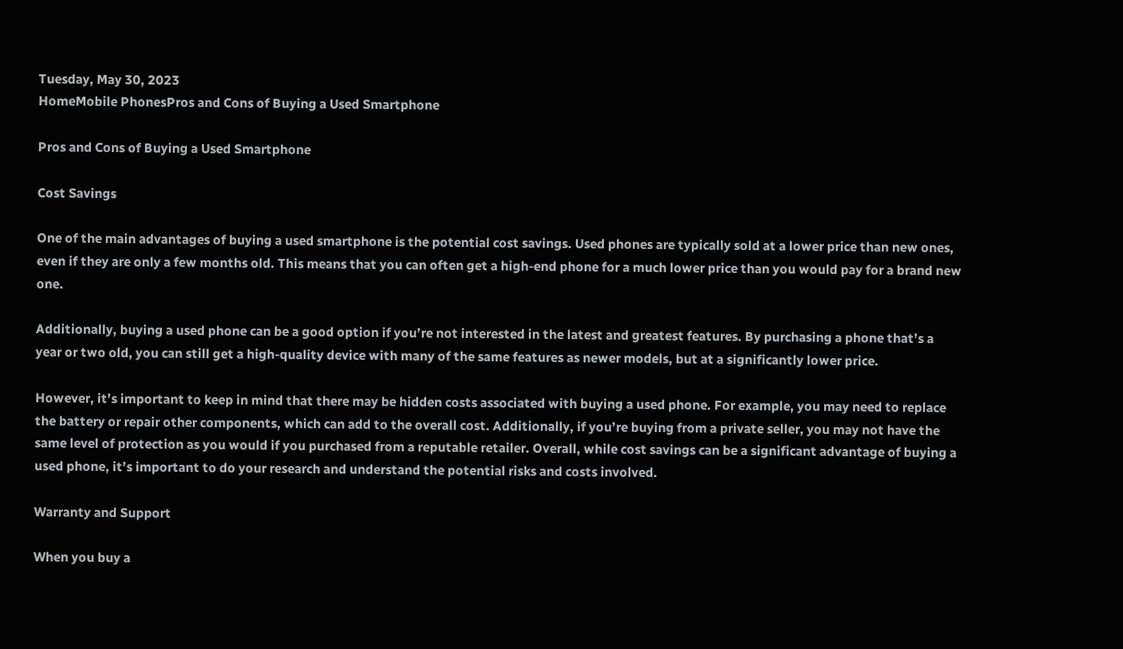Tuesday, May 30, 2023
HomeMobile PhonesPros and Cons of Buying a Used Smartphone

Pros and Cons of Buying a Used Smartphone

Cost Savings

One of the main advantages of buying a used smartphone is the potential cost savings. Used phones are typically sold at a lower price than new ones, even if they are only a few months old. This means that you can often get a high-end phone for a much lower price than you would pay for a brand new one.

Additionally, buying a used phone can be a good option if you’re not interested in the latest and greatest features. By purchasing a phone that’s a year or two old, you can still get a high-quality device with many of the same features as newer models, but at a significantly lower price.

However, it’s important to keep in mind that there may be hidden costs associated with buying a used phone. For example, you may need to replace the battery or repair other components, which can add to the overall cost. Additionally, if you’re buying from a private seller, you may not have the same level of protection as you would if you purchased from a reputable retailer. Overall, while cost savings can be a significant advantage of buying a used phone, it’s important to do your research and understand the potential risks and costs involved.

Warranty and Support

When you buy a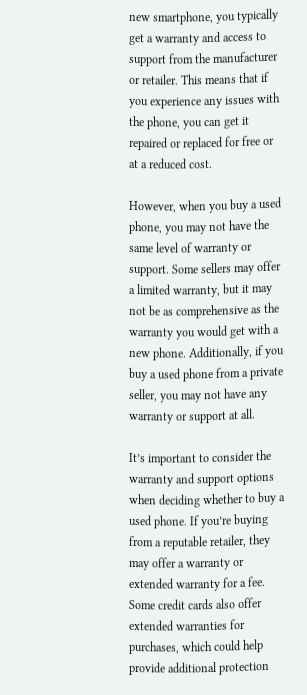new smartphone, you typically get a warranty and access to support from the manufacturer or retailer. This means that if you experience any issues with the phone, you can get it repaired or replaced for free or at a reduced cost.

However, when you buy a used phone, you may not have the same level of warranty or support. Some sellers may offer a limited warranty, but it may not be as comprehensive as the warranty you would get with a new phone. Additionally, if you buy a used phone from a private seller, you may not have any warranty or support at all.

It’s important to consider the warranty and support options when deciding whether to buy a used phone. If you’re buying from a reputable retailer, they may offer a warranty or extended warranty for a fee. Some credit cards also offer extended warranties for purchases, which could help provide additional protection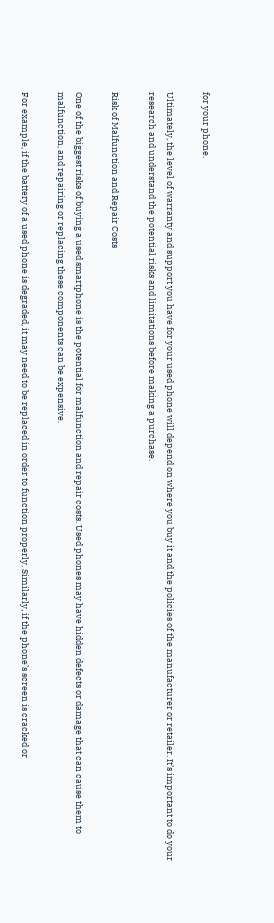for your phone.

Ultimately, the level of warranty and support you have for your used phone will depend on where you buy it and the policies of the manufacturer or retailer. It’s important to do your research and understand the potential risks and limitations before making a purchase.

Risk of Malfunction and Repair Costs

One of the biggest risks of buying a used smartphone is the potential for malfunction and repair costs. Used phones may have hidden defects or damage that can cause them to malfunction, and repairing or replacing these components can be expensive.

For example, if the battery of a used phone is degraded, it may need to be replaced in order to function properly. Similarly, if the phone’s screen is cracked or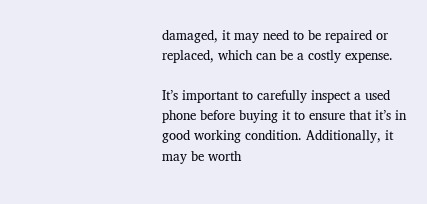damaged, it may need to be repaired or replaced, which can be a costly expense.

It’s important to carefully inspect a used phone before buying it to ensure that it’s in good working condition. Additionally, it may be worth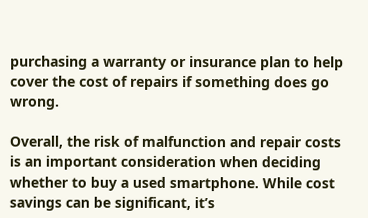purchasing a warranty or insurance plan to help cover the cost of repairs if something does go wrong.

Overall, the risk of malfunction and repair costs is an important consideration when deciding whether to buy a used smartphone. While cost savings can be significant, it’s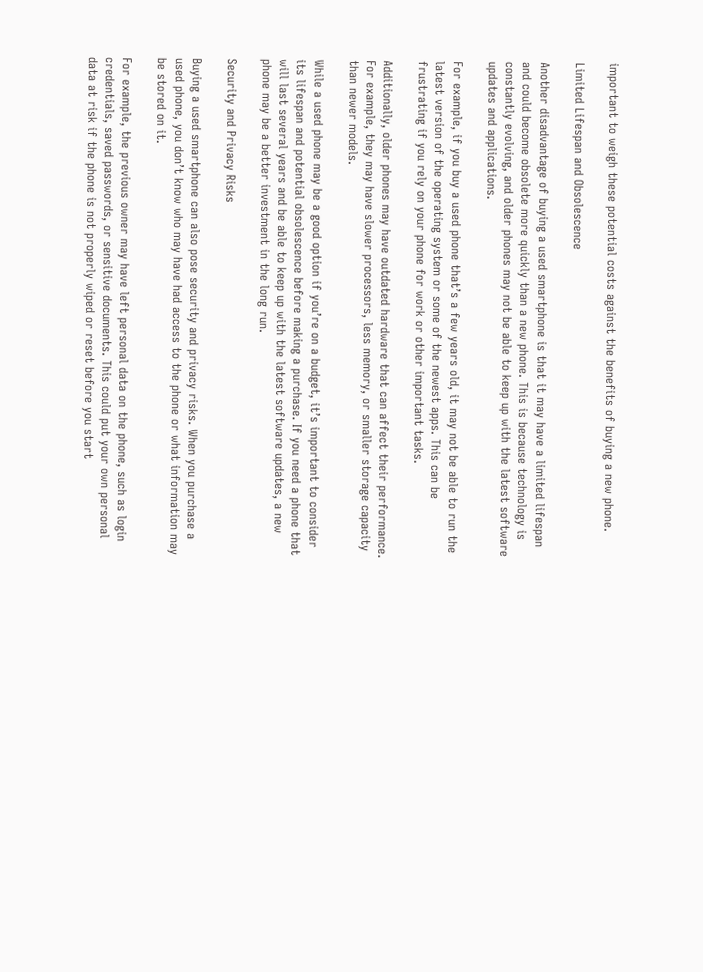important to weigh these potential costs against the benefits of buying a new phone.

Limited Lifespan and Obsolescence

Another disadvantage of buying a used smartphone is that it may have a limited lifespan and could become obsolete more quickly than a new phone. This is because technology is constantly evolving, and older phones may not be able to keep up with the latest software updates and applications.

For example, if you buy a used phone that’s a few years old, it may not be able to run the latest version of the operating system or some of the newest apps. This can be frustrating if you rely on your phone for work or other important tasks.

Additionally, older phones may have outdated hardware that can affect their performance. For example, they may have slower processors, less memory, or smaller storage capacity than newer models.

While a used phone may be a good option if you’re on a budget, it’s important to consider its lifespan and potential obsolescence before making a purchase. If you need a phone that will last several years and be able to keep up with the latest software updates, a new phone may be a better investment in the long run.

Security and Privacy Risks

Buying a used smartphone can also pose security and privacy risks. When you purchase a used phone, you don’t know who may have had access to the phone or what information may be stored on it.

For example, the previous owner may have left personal data on the phone, such as login credentials, saved passwords, or sensitive documents. This could put your own personal data at risk if the phone is not properly wiped or reset before you start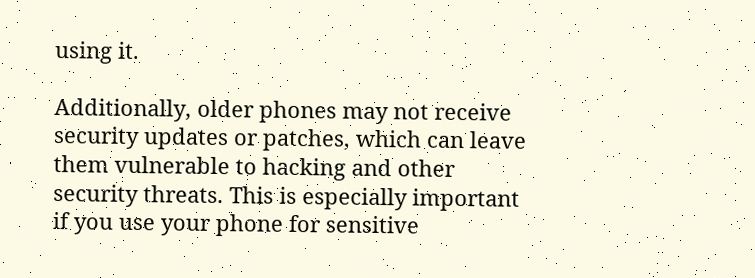using it.

Additionally, older phones may not receive security updates or patches, which can leave them vulnerable to hacking and other security threats. This is especially important if you use your phone for sensitive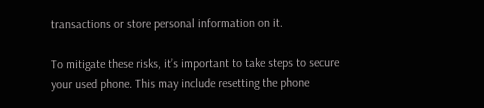transactions or store personal information on it.

To mitigate these risks, it’s important to take steps to secure your used phone. This may include resetting the phone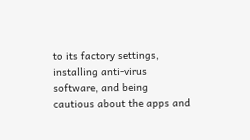to its factory settings, installing anti-virus software, and being cautious about the apps and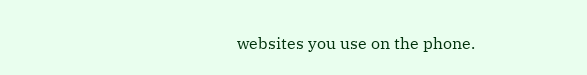websites you use on the phone.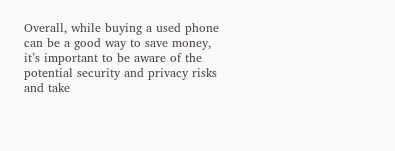Overall, while buying a used phone can be a good way to save money, it’s important to be aware of the potential security and privacy risks and take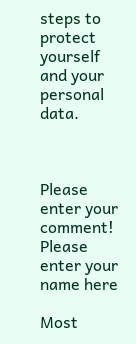steps to protect yourself and your personal data.



Please enter your comment!
Please enter your name here

Most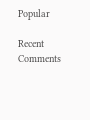Popular

Recent Comments